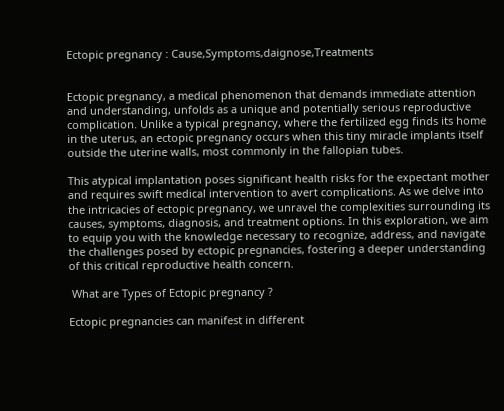Ectopic pregnancy : Cause,Symptoms,daignose,Treatments


Ectopic pregnancy, a medical phenomenon that demands immediate attention and understanding, unfolds as a unique and potentially serious reproductive complication. Unlike a typical pregnancy, where the fertilized egg finds its home in the uterus, an ectopic pregnancy occurs when this tiny miracle implants itself outside the uterine walls, most commonly in the fallopian tubes.

This atypical implantation poses significant health risks for the expectant mother and requires swift medical intervention to avert complications. As we delve into the intricacies of ectopic pregnancy, we unravel the complexities surrounding its causes, symptoms, diagnosis, and treatment options. In this exploration, we aim to equip you with the knowledge necessary to recognize, address, and navigate the challenges posed by ectopic pregnancies, fostering a deeper understanding of this critical reproductive health concern.

 What are Types of Ectopic pregnancy ?

Ectopic pregnancies can manifest in different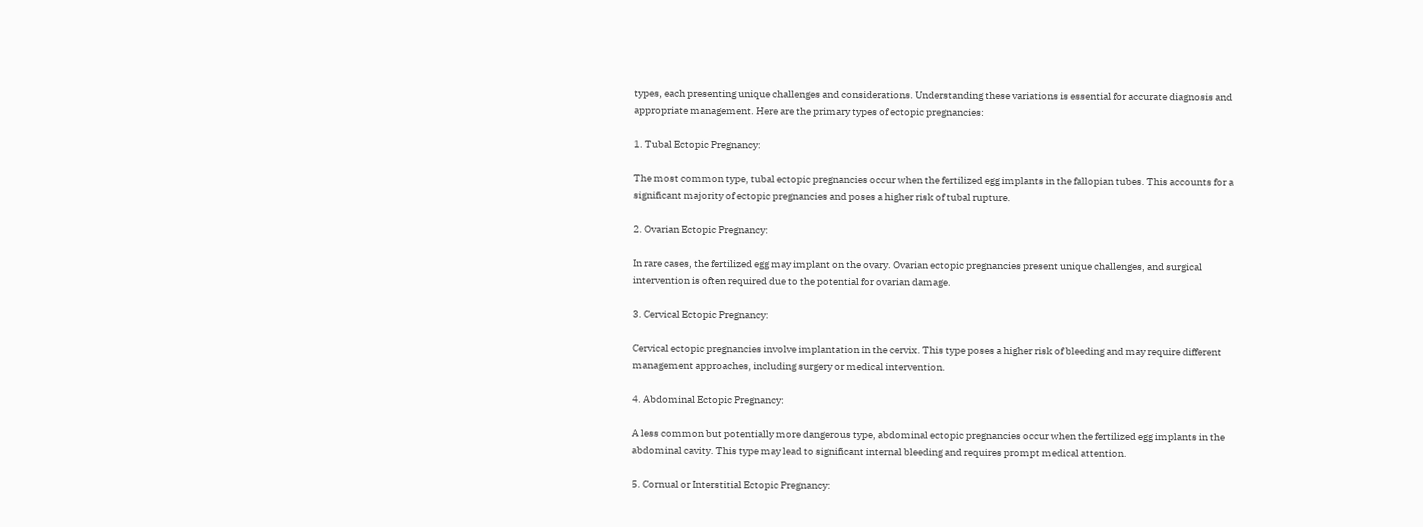types, each presenting unique challenges and considerations. Understanding these variations is essential for accurate diagnosis and appropriate management. Here are the primary types of ectopic pregnancies:

1. Tubal Ectopic Pregnancy:

The most common type, tubal ectopic pregnancies occur when the fertilized egg implants in the fallopian tubes. This accounts for a significant majority of ectopic pregnancies and poses a higher risk of tubal rupture.

2. Ovarian Ectopic Pregnancy:

In rare cases, the fertilized egg may implant on the ovary. Ovarian ectopic pregnancies present unique challenges, and surgical intervention is often required due to the potential for ovarian damage.

3. Cervical Ectopic Pregnancy:

Cervical ectopic pregnancies involve implantation in the cervix. This type poses a higher risk of bleeding and may require different management approaches, including surgery or medical intervention.

4. Abdominal Ectopic Pregnancy:

A less common but potentially more dangerous type, abdominal ectopic pregnancies occur when the fertilized egg implants in the abdominal cavity. This type may lead to significant internal bleeding and requires prompt medical attention.

5. Cornual or Interstitial Ectopic Pregnancy: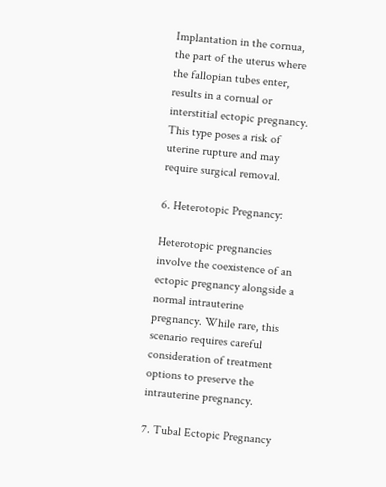Implantation in the cornua, the part of the uterus where the fallopian tubes enter, results in a cornual or interstitial ectopic pregnancy. This type poses a risk of uterine rupture and may require surgical removal.

6. Heterotopic Pregnancy:

Heterotopic pregnancies involve the coexistence of an ectopic pregnancy alongside a normal intrauterine pregnancy. While rare, this scenario requires careful consideration of treatment options to preserve the intrauterine pregnancy.

7. Tubal Ectopic Pregnancy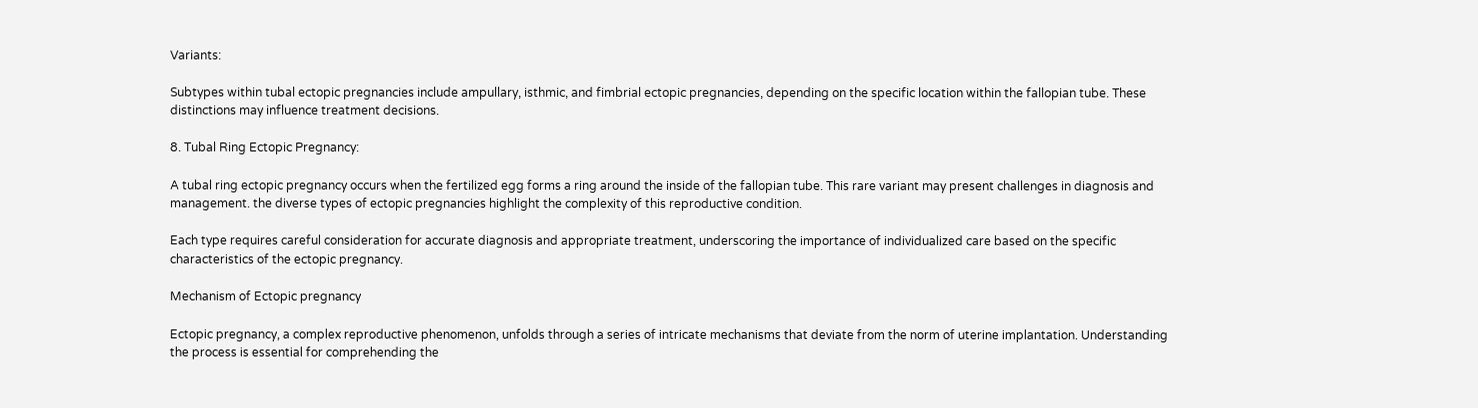Variants:

Subtypes within tubal ectopic pregnancies include ampullary, isthmic, and fimbrial ectopic pregnancies, depending on the specific location within the fallopian tube. These distinctions may influence treatment decisions.

8. Tubal Ring Ectopic Pregnancy:

A tubal ring ectopic pregnancy occurs when the fertilized egg forms a ring around the inside of the fallopian tube. This rare variant may present challenges in diagnosis and management. the diverse types of ectopic pregnancies highlight the complexity of this reproductive condition.

Each type requires careful consideration for accurate diagnosis and appropriate treatment, underscoring the importance of individualized care based on the specific characteristics of the ectopic pregnancy.

Mechanism of Ectopic pregnancy

Ectopic pregnancy, a complex reproductive phenomenon, unfolds through a series of intricate mechanisms that deviate from the norm of uterine implantation. Understanding the process is essential for comprehending the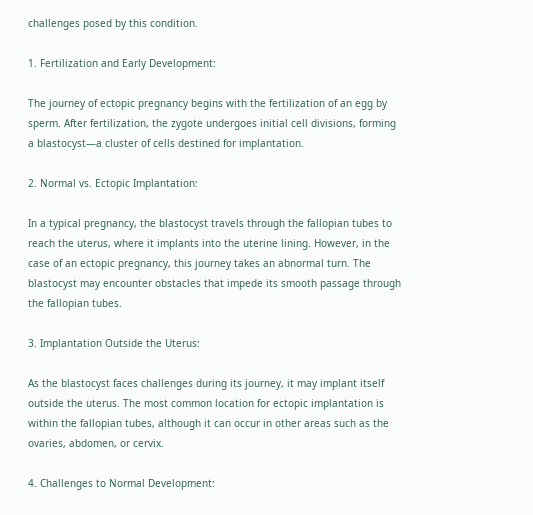challenges posed by this condition.

1. Fertilization and Early Development:

The journey of ectopic pregnancy begins with the fertilization of an egg by sperm. After fertilization, the zygote undergoes initial cell divisions, forming a blastocyst—a cluster of cells destined for implantation.

2. Normal vs. Ectopic Implantation:

In a typical pregnancy, the blastocyst travels through the fallopian tubes to reach the uterus, where it implants into the uterine lining. However, in the case of an ectopic pregnancy, this journey takes an abnormal turn. The blastocyst may encounter obstacles that impede its smooth passage through the fallopian tubes.

3. Implantation Outside the Uterus:

As the blastocyst faces challenges during its journey, it may implant itself outside the uterus. The most common location for ectopic implantation is within the fallopian tubes, although it can occur in other areas such as the ovaries, abdomen, or cervix.

4. Challenges to Normal Development: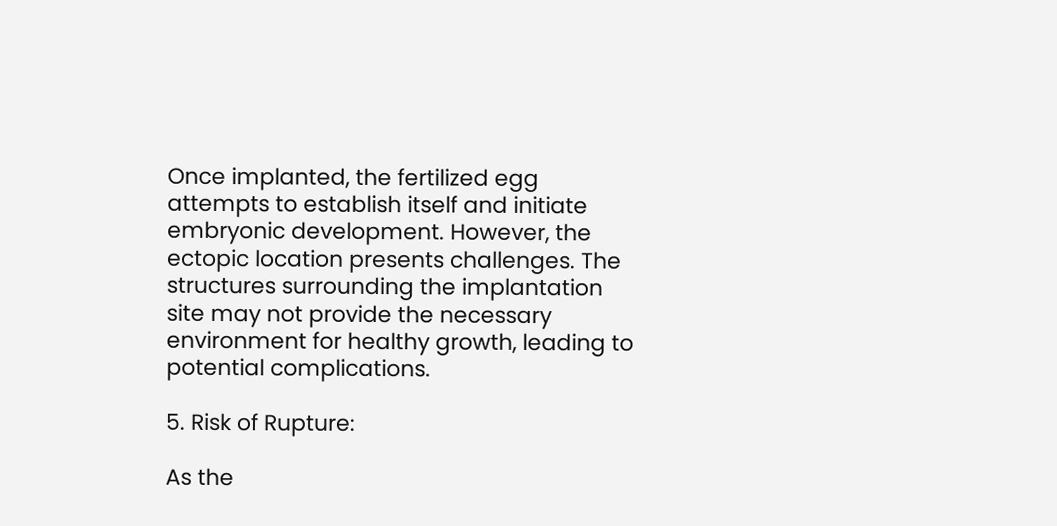Once implanted, the fertilized egg attempts to establish itself and initiate embryonic development. However, the ectopic location presents challenges. The structures surrounding the implantation site may not provide the necessary environment for healthy growth, leading to potential complications.

5. Risk of Rupture:

As the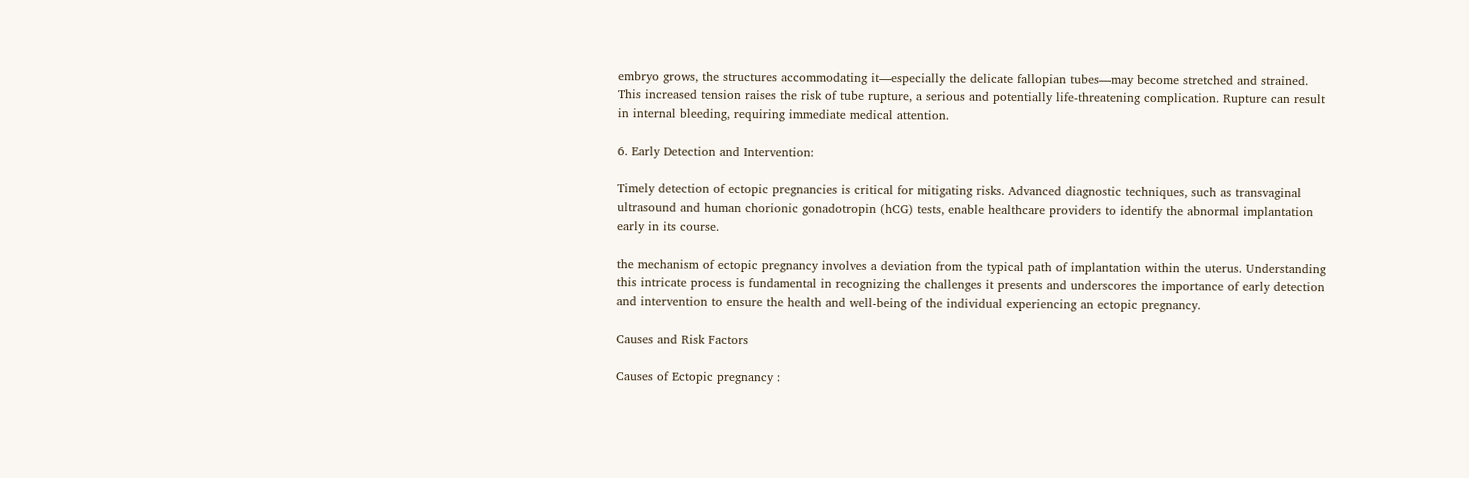embryo grows, the structures accommodating it—especially the delicate fallopian tubes—may become stretched and strained. This increased tension raises the risk of tube rupture, a serious and potentially life-threatening complication. Rupture can result in internal bleeding, requiring immediate medical attention.

6. Early Detection and Intervention:

Timely detection of ectopic pregnancies is critical for mitigating risks. Advanced diagnostic techniques, such as transvaginal ultrasound and human chorionic gonadotropin (hCG) tests, enable healthcare providers to identify the abnormal implantation early in its course.

the mechanism of ectopic pregnancy involves a deviation from the typical path of implantation within the uterus. Understanding this intricate process is fundamental in recognizing the challenges it presents and underscores the importance of early detection and intervention to ensure the health and well-being of the individual experiencing an ectopic pregnancy.

Causes and Risk Factors

Causes of Ectopic pregnancy :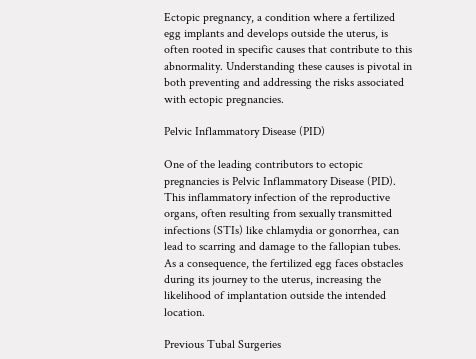Ectopic pregnancy, a condition where a fertilized egg implants and develops outside the uterus, is often rooted in specific causes that contribute to this abnormality. Understanding these causes is pivotal in both preventing and addressing the risks associated with ectopic pregnancies.

Pelvic Inflammatory Disease (PID)

One of the leading contributors to ectopic pregnancies is Pelvic Inflammatory Disease (PID). This inflammatory infection of the reproductive organs, often resulting from sexually transmitted infections (STIs) like chlamydia or gonorrhea, can lead to scarring and damage to the fallopian tubes. As a consequence, the fertilized egg faces obstacles during its journey to the uterus, increasing the likelihood of implantation outside the intended location.

Previous Tubal Surgeries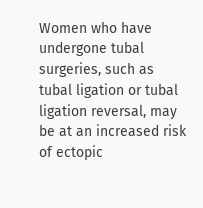Women who have undergone tubal surgeries, such as tubal ligation or tubal ligation reversal, may be at an increased risk of ectopic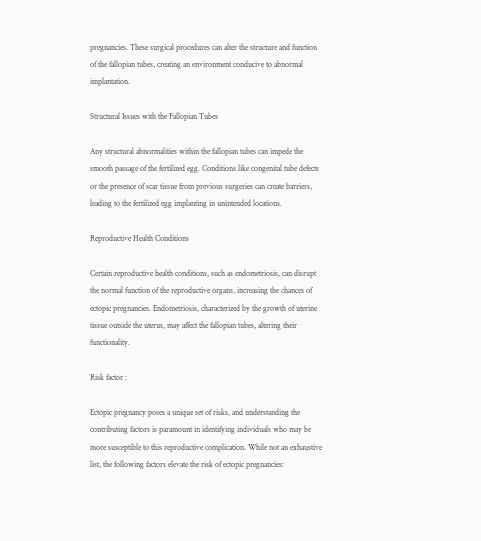pregnancies. These surgical procedures can alter the structure and function of the fallopian tubes, creating an environment conducive to abnormal implantation.

Structural Issues with the Fallopian Tubes

Any structural abnormalities within the fallopian tubes can impede the smooth passage of the fertilized egg. Conditions like congenital tube defects or the presence of scar tissue from previous surgeries can create barriers, leading to the fertilized egg implanting in unintended locations.

Reproductive Health Conditions

Certain reproductive health conditions, such as endometriosis, can disrupt the normal function of the reproductive organs, increasing the chances of ectopic pregnancies. Endometriosis, characterized by the growth of uterine tissue outside the uterus, may affect the fallopian tubes, altering their functionality.

Risk factor :

Ectopic pregnancy poses a unique set of risks, and understanding the contributing factors is paramount in identifying individuals who may be more susceptible to this reproductive complication. While not an exhaustive list, the following factors elevate the risk of ectopic pregnancies: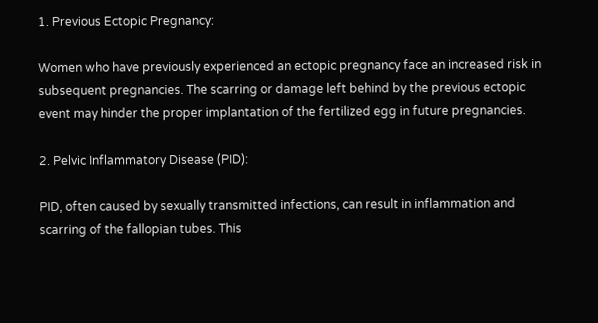1. Previous Ectopic Pregnancy:

Women who have previously experienced an ectopic pregnancy face an increased risk in subsequent pregnancies. The scarring or damage left behind by the previous ectopic event may hinder the proper implantation of the fertilized egg in future pregnancies.

2. Pelvic Inflammatory Disease (PID):

PID, often caused by sexually transmitted infections, can result in inflammation and scarring of the fallopian tubes. This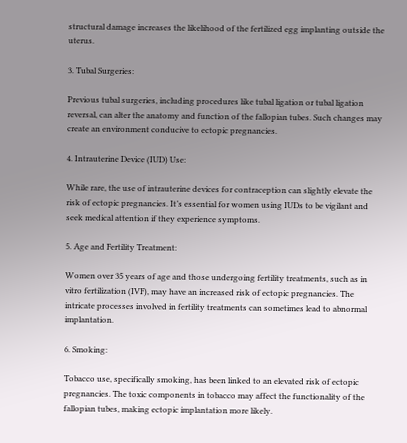structural damage increases the likelihood of the fertilized egg implanting outside the uterus.

3. Tubal Surgeries:

Previous tubal surgeries, including procedures like tubal ligation or tubal ligation reversal, can alter the anatomy and function of the fallopian tubes. Such changes may create an environment conducive to ectopic pregnancies.

4. Intrauterine Device (IUD) Use:

While rare, the use of intrauterine devices for contraception can slightly elevate the risk of ectopic pregnancies. It’s essential for women using IUDs to be vigilant and seek medical attention if they experience symptoms.

5. Age and Fertility Treatment:

Women over 35 years of age and those undergoing fertility treatments, such as in vitro fertilization (IVF), may have an increased risk of ectopic pregnancies. The intricate processes involved in fertility treatments can sometimes lead to abnormal implantation.

6. Smoking:

Tobacco use, specifically smoking, has been linked to an elevated risk of ectopic pregnancies. The toxic components in tobacco may affect the functionality of the fallopian tubes, making ectopic implantation more likely.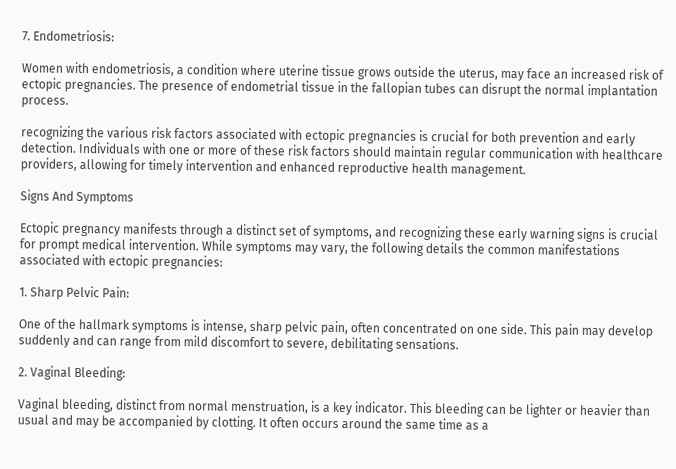7. Endometriosis:

Women with endometriosis, a condition where uterine tissue grows outside the uterus, may face an increased risk of ectopic pregnancies. The presence of endometrial tissue in the fallopian tubes can disrupt the normal implantation process.

recognizing the various risk factors associated with ectopic pregnancies is crucial for both prevention and early detection. Individuals with one or more of these risk factors should maintain regular communication with healthcare providers, allowing for timely intervention and enhanced reproductive health management.

Signs And Symptoms

Ectopic pregnancy manifests through a distinct set of symptoms, and recognizing these early warning signs is crucial for prompt medical intervention. While symptoms may vary, the following details the common manifestations associated with ectopic pregnancies:

1. Sharp Pelvic Pain:

One of the hallmark symptoms is intense, sharp pelvic pain, often concentrated on one side. This pain may develop suddenly and can range from mild discomfort to severe, debilitating sensations.

2. Vaginal Bleeding:

Vaginal bleeding, distinct from normal menstruation, is a key indicator. This bleeding can be lighter or heavier than usual and may be accompanied by clotting. It often occurs around the same time as a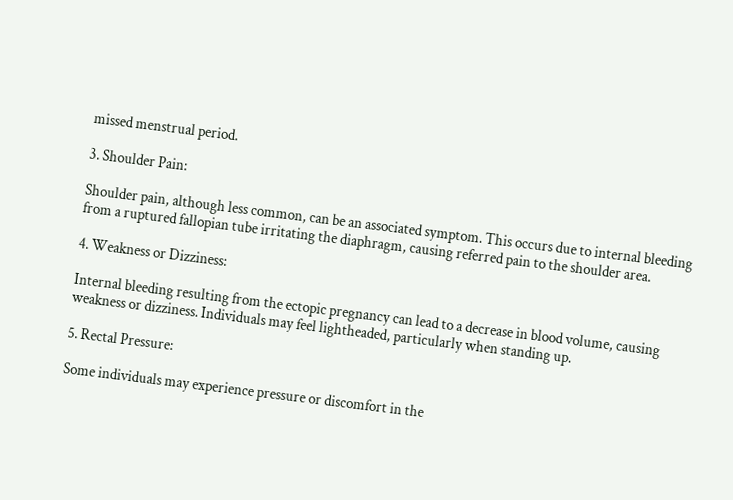missed menstrual period.

3. Shoulder Pain:

Shoulder pain, although less common, can be an associated symptom. This occurs due to internal bleeding from a ruptured fallopian tube irritating the diaphragm, causing referred pain to the shoulder area.

4. Weakness or Dizziness:

Internal bleeding resulting from the ectopic pregnancy can lead to a decrease in blood volume, causing weakness or dizziness. Individuals may feel lightheaded, particularly when standing up.

5. Rectal Pressure:

Some individuals may experience pressure or discomfort in the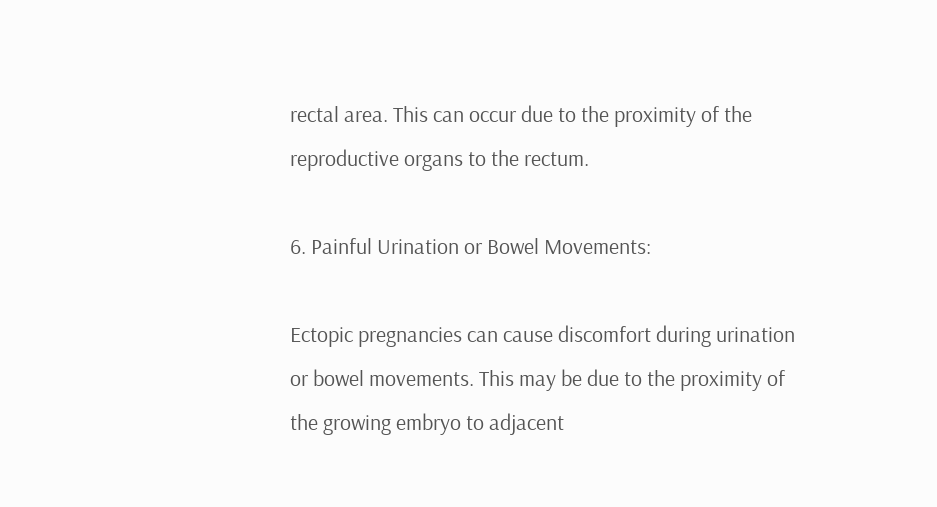rectal area. This can occur due to the proximity of the reproductive organs to the rectum.

6. Painful Urination or Bowel Movements:

Ectopic pregnancies can cause discomfort during urination or bowel movements. This may be due to the proximity of the growing embryo to adjacent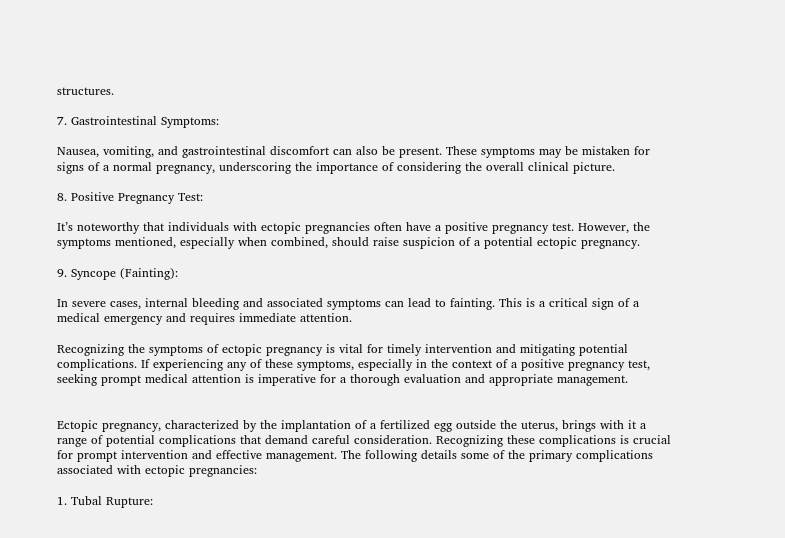structures.

7. Gastrointestinal Symptoms:

Nausea, vomiting, and gastrointestinal discomfort can also be present. These symptoms may be mistaken for signs of a normal pregnancy, underscoring the importance of considering the overall clinical picture.

8. Positive Pregnancy Test:

It’s noteworthy that individuals with ectopic pregnancies often have a positive pregnancy test. However, the symptoms mentioned, especially when combined, should raise suspicion of a potential ectopic pregnancy.

9. Syncope (Fainting):

In severe cases, internal bleeding and associated symptoms can lead to fainting. This is a critical sign of a medical emergency and requires immediate attention.

Recognizing the symptoms of ectopic pregnancy is vital for timely intervention and mitigating potential complications. If experiencing any of these symptoms, especially in the context of a positive pregnancy test, seeking prompt medical attention is imperative for a thorough evaluation and appropriate management.


Ectopic pregnancy, characterized by the implantation of a fertilized egg outside the uterus, brings with it a range of potential complications that demand careful consideration. Recognizing these complications is crucial for prompt intervention and effective management. The following details some of the primary complications associated with ectopic pregnancies:

1. Tubal Rupture: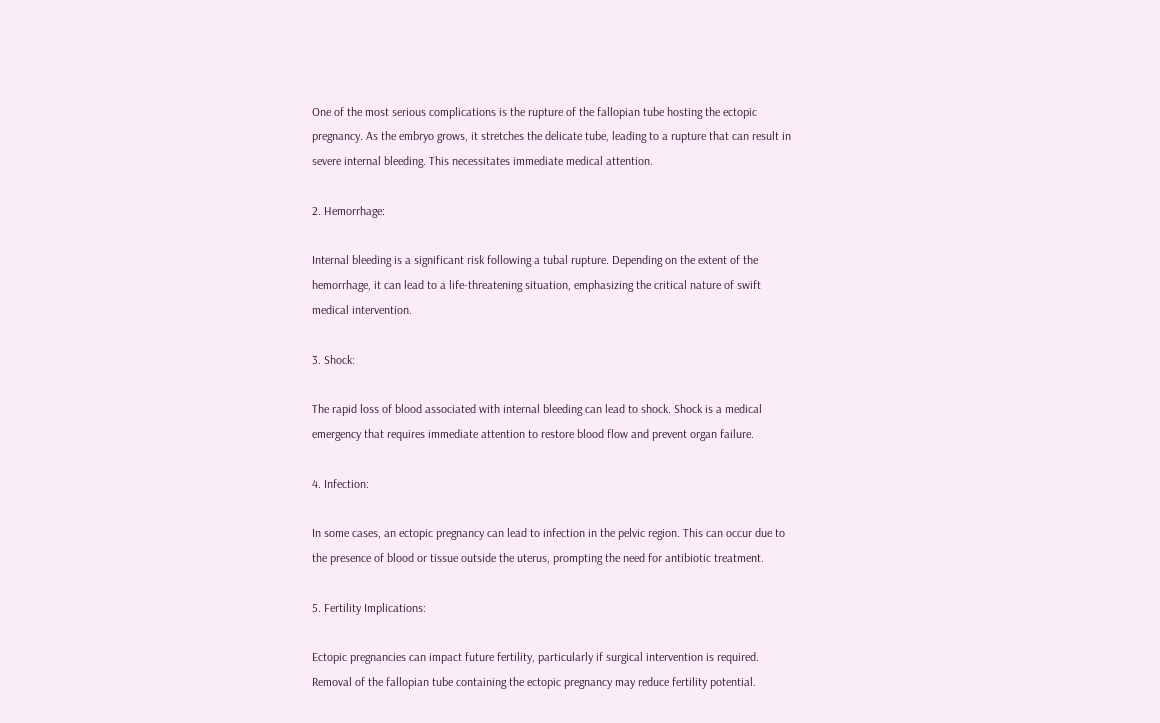One of the most serious complications is the rupture of the fallopian tube hosting the ectopic pregnancy. As the embryo grows, it stretches the delicate tube, leading to a rupture that can result in severe internal bleeding. This necessitates immediate medical attention.

2. Hemorrhage:

Internal bleeding is a significant risk following a tubal rupture. Depending on the extent of the hemorrhage, it can lead to a life-threatening situation, emphasizing the critical nature of swift medical intervention.

3. Shock:

The rapid loss of blood associated with internal bleeding can lead to shock. Shock is a medical emergency that requires immediate attention to restore blood flow and prevent organ failure.

4. Infection:

In some cases, an ectopic pregnancy can lead to infection in the pelvic region. This can occur due to the presence of blood or tissue outside the uterus, prompting the need for antibiotic treatment.

5. Fertility Implications:

Ectopic pregnancies can impact future fertility, particularly if surgical intervention is required. Removal of the fallopian tube containing the ectopic pregnancy may reduce fertility potential.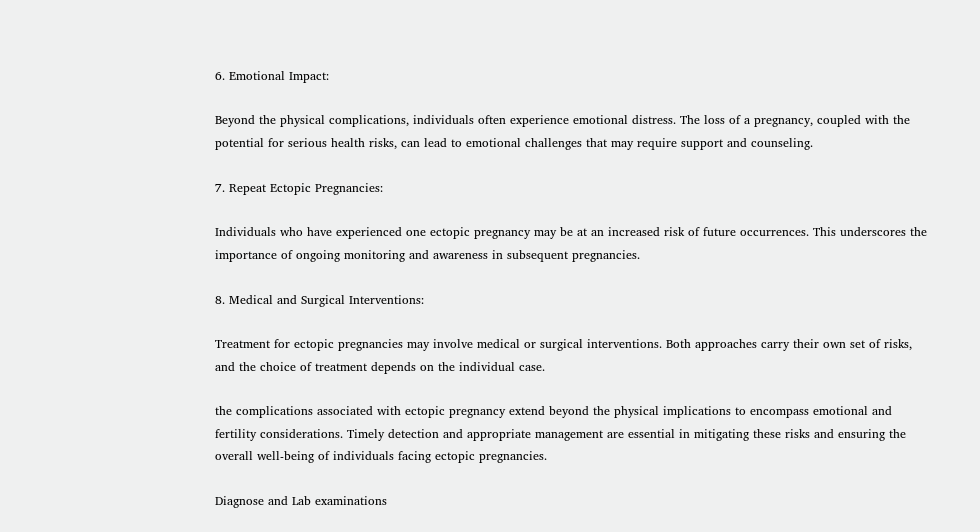6. Emotional Impact:

Beyond the physical complications, individuals often experience emotional distress. The loss of a pregnancy, coupled with the potential for serious health risks, can lead to emotional challenges that may require support and counseling.

7. Repeat Ectopic Pregnancies:

Individuals who have experienced one ectopic pregnancy may be at an increased risk of future occurrences. This underscores the importance of ongoing monitoring and awareness in subsequent pregnancies.

8. Medical and Surgical Interventions:

Treatment for ectopic pregnancies may involve medical or surgical interventions. Both approaches carry their own set of risks, and the choice of treatment depends on the individual case.

the complications associated with ectopic pregnancy extend beyond the physical implications to encompass emotional and fertility considerations. Timely detection and appropriate management are essential in mitigating these risks and ensuring the overall well-being of individuals facing ectopic pregnancies.

Diagnose and Lab examinations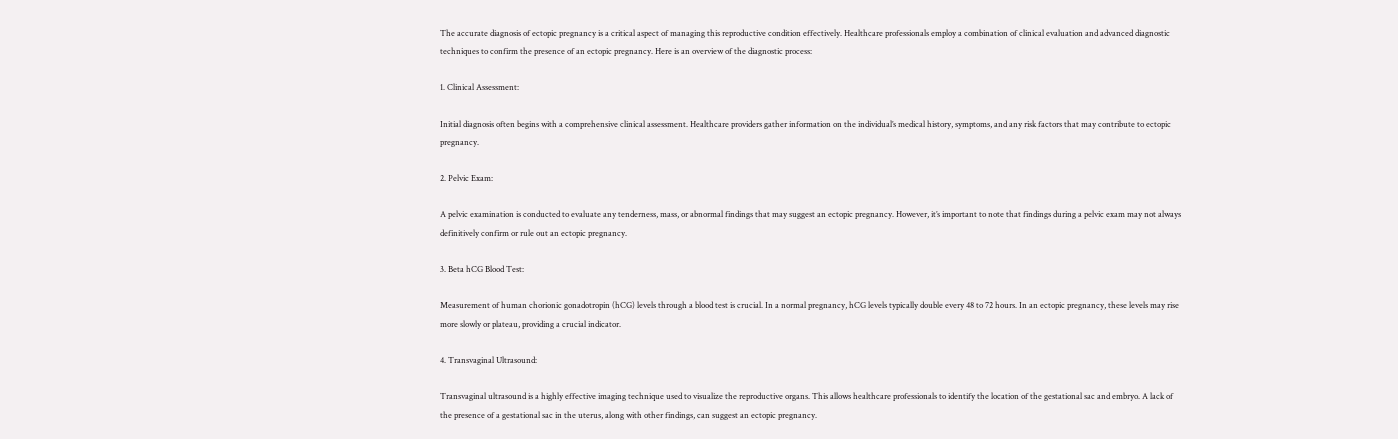The accurate diagnosis of ectopic pregnancy is a critical aspect of managing this reproductive condition effectively. Healthcare professionals employ a combination of clinical evaluation and advanced diagnostic techniques to confirm the presence of an ectopic pregnancy. Here is an overview of the diagnostic process:

1. Clinical Assessment:

Initial diagnosis often begins with a comprehensive clinical assessment. Healthcare providers gather information on the individual’s medical history, symptoms, and any risk factors that may contribute to ectopic pregnancy.

2. Pelvic Exam:

A pelvic examination is conducted to evaluate any tenderness, mass, or abnormal findings that may suggest an ectopic pregnancy. However, it’s important to note that findings during a pelvic exam may not always definitively confirm or rule out an ectopic pregnancy.

3. Beta hCG Blood Test:

Measurement of human chorionic gonadotropin (hCG) levels through a blood test is crucial. In a normal pregnancy, hCG levels typically double every 48 to 72 hours. In an ectopic pregnancy, these levels may rise more slowly or plateau, providing a crucial indicator.

4. Transvaginal Ultrasound:

Transvaginal ultrasound is a highly effective imaging technique used to visualize the reproductive organs. This allows healthcare professionals to identify the location of the gestational sac and embryo. A lack of the presence of a gestational sac in the uterus, along with other findings, can suggest an ectopic pregnancy.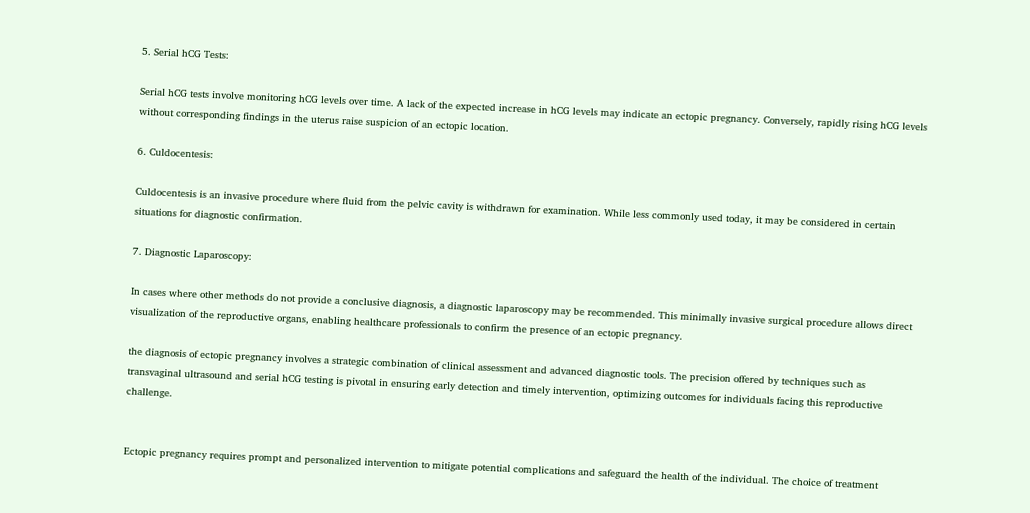5. Serial hCG Tests:

Serial hCG tests involve monitoring hCG levels over time. A lack of the expected increase in hCG levels may indicate an ectopic pregnancy. Conversely, rapidly rising hCG levels without corresponding findings in the uterus raise suspicion of an ectopic location.

6. Culdocentesis:

Culdocentesis is an invasive procedure where fluid from the pelvic cavity is withdrawn for examination. While less commonly used today, it may be considered in certain situations for diagnostic confirmation.

7. Diagnostic Laparoscopy:

In cases where other methods do not provide a conclusive diagnosis, a diagnostic laparoscopy may be recommended. This minimally invasive surgical procedure allows direct visualization of the reproductive organs, enabling healthcare professionals to confirm the presence of an ectopic pregnancy.

the diagnosis of ectopic pregnancy involves a strategic combination of clinical assessment and advanced diagnostic tools. The precision offered by techniques such as transvaginal ultrasound and serial hCG testing is pivotal in ensuring early detection and timely intervention, optimizing outcomes for individuals facing this reproductive challenge.


Ectopic pregnancy requires prompt and personalized intervention to mitigate potential complications and safeguard the health of the individual. The choice of treatment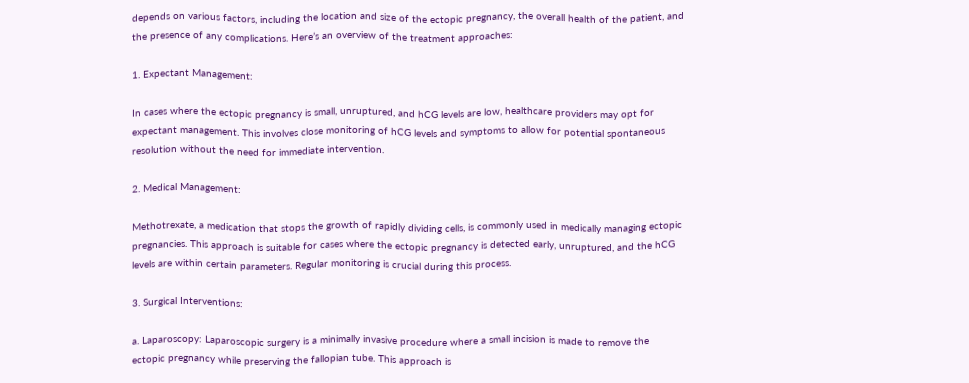depends on various factors, including the location and size of the ectopic pregnancy, the overall health of the patient, and the presence of any complications. Here’s an overview of the treatment approaches:

1. Expectant Management:

In cases where the ectopic pregnancy is small, unruptured, and hCG levels are low, healthcare providers may opt for expectant management. This involves close monitoring of hCG levels and symptoms to allow for potential spontaneous resolution without the need for immediate intervention.

2. Medical Management:

Methotrexate, a medication that stops the growth of rapidly dividing cells, is commonly used in medically managing ectopic pregnancies. This approach is suitable for cases where the ectopic pregnancy is detected early, unruptured, and the hCG levels are within certain parameters. Regular monitoring is crucial during this process.

3. Surgical Interventions:

a. Laparoscopy: Laparoscopic surgery is a minimally invasive procedure where a small incision is made to remove the ectopic pregnancy while preserving the fallopian tube. This approach is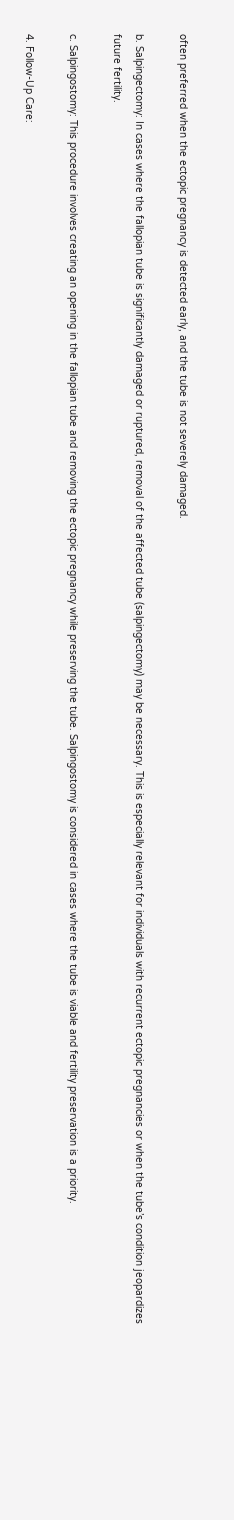often preferred when the ectopic pregnancy is detected early, and the tube is not severely damaged.

b. Salpingectomy: In cases where the fallopian tube is significantly damaged or ruptured, removal of the affected tube (salpingectomy) may be necessary. This is especially relevant for individuals with recurrent ectopic pregnancies or when the tube’s condition jeopardizes future fertility.

c. Salpingostomy: This procedure involves creating an opening in the fallopian tube and removing the ectopic pregnancy while preserving the tube. Salpingostomy is considered in cases where the tube is viable and fertility preservation is a priority.

4. Follow-Up Care: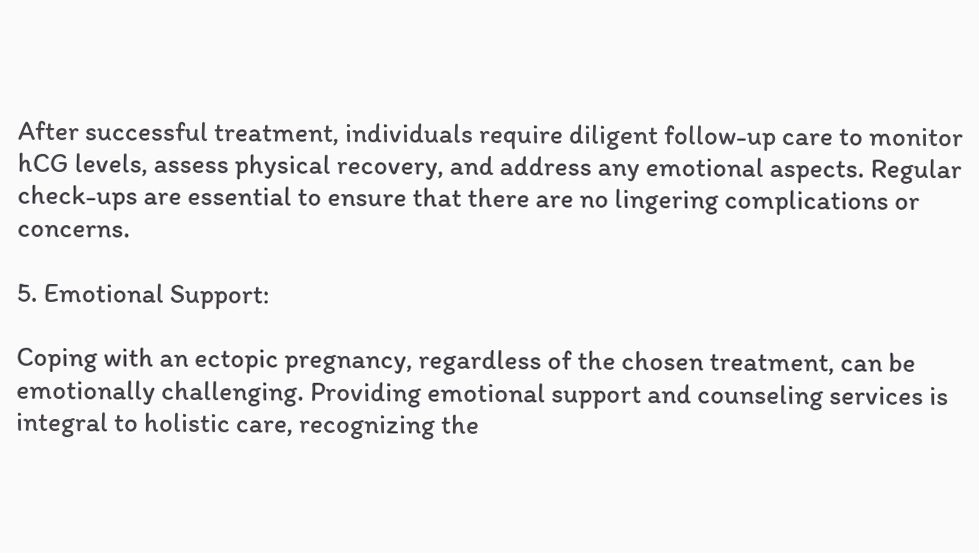After successful treatment, individuals require diligent follow-up care to monitor hCG levels, assess physical recovery, and address any emotional aspects. Regular check-ups are essential to ensure that there are no lingering complications or concerns.

5. Emotional Support:

Coping with an ectopic pregnancy, regardless of the chosen treatment, can be emotionally challenging. Providing emotional support and counseling services is integral to holistic care, recognizing the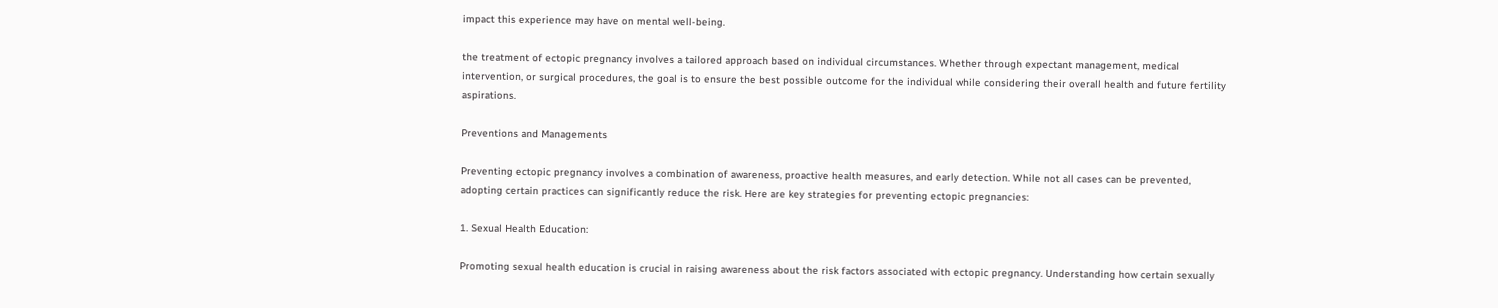impact this experience may have on mental well-being.

the treatment of ectopic pregnancy involves a tailored approach based on individual circumstances. Whether through expectant management, medical intervention, or surgical procedures, the goal is to ensure the best possible outcome for the individual while considering their overall health and future fertility aspirations.

Preventions and Managements

Preventing ectopic pregnancy involves a combination of awareness, proactive health measures, and early detection. While not all cases can be prevented, adopting certain practices can significantly reduce the risk. Here are key strategies for preventing ectopic pregnancies:

1. Sexual Health Education:

Promoting sexual health education is crucial in raising awareness about the risk factors associated with ectopic pregnancy. Understanding how certain sexually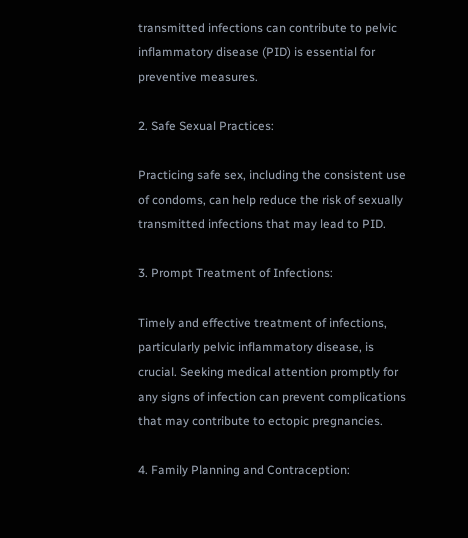transmitted infections can contribute to pelvic inflammatory disease (PID) is essential for preventive measures.

2. Safe Sexual Practices:

Practicing safe sex, including the consistent use of condoms, can help reduce the risk of sexually transmitted infections that may lead to PID.

3. Prompt Treatment of Infections:

Timely and effective treatment of infections, particularly pelvic inflammatory disease, is crucial. Seeking medical attention promptly for any signs of infection can prevent complications that may contribute to ectopic pregnancies.

4. Family Planning and Contraception: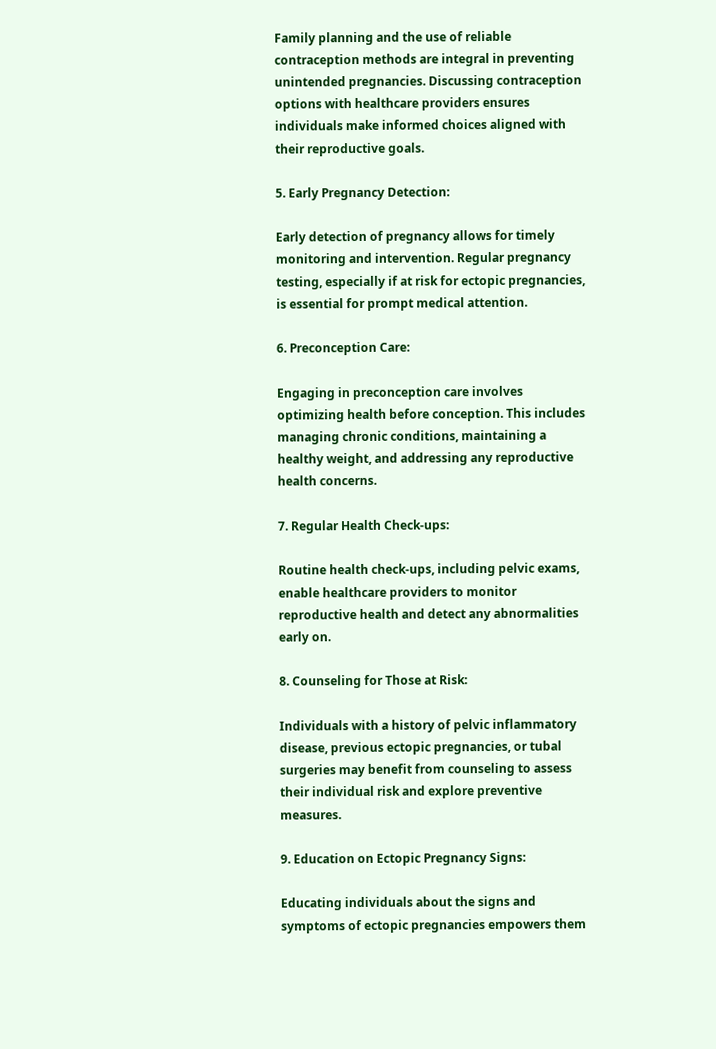Family planning and the use of reliable contraception methods are integral in preventing unintended pregnancies. Discussing contraception options with healthcare providers ensures individuals make informed choices aligned with their reproductive goals.

5. Early Pregnancy Detection:

Early detection of pregnancy allows for timely monitoring and intervention. Regular pregnancy testing, especially if at risk for ectopic pregnancies, is essential for prompt medical attention.

6. Preconception Care:

Engaging in preconception care involves optimizing health before conception. This includes managing chronic conditions, maintaining a healthy weight, and addressing any reproductive health concerns.

7. Regular Health Check-ups:

Routine health check-ups, including pelvic exams, enable healthcare providers to monitor reproductive health and detect any abnormalities early on.

8. Counseling for Those at Risk:

Individuals with a history of pelvic inflammatory disease, previous ectopic pregnancies, or tubal surgeries may benefit from counseling to assess their individual risk and explore preventive measures.

9. Education on Ectopic Pregnancy Signs:

Educating individuals about the signs and symptoms of ectopic pregnancies empowers them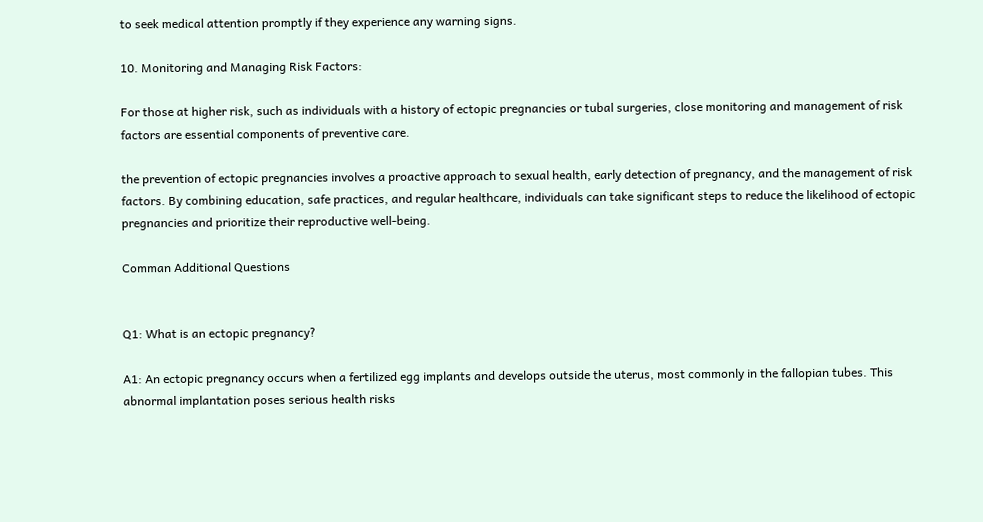to seek medical attention promptly if they experience any warning signs.

10. Monitoring and Managing Risk Factors:

For those at higher risk, such as individuals with a history of ectopic pregnancies or tubal surgeries, close monitoring and management of risk factors are essential components of preventive care.

the prevention of ectopic pregnancies involves a proactive approach to sexual health, early detection of pregnancy, and the management of risk factors. By combining education, safe practices, and regular healthcare, individuals can take significant steps to reduce the likelihood of ectopic pregnancies and prioritize their reproductive well-being.

Comman Additional Questions


Q1: What is an ectopic pregnancy?

A1: An ectopic pregnancy occurs when a fertilized egg implants and develops outside the uterus, most commonly in the fallopian tubes. This abnormal implantation poses serious health risks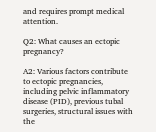and requires prompt medical attention.

Q2: What causes an ectopic pregnancy?

A2: Various factors contribute to ectopic pregnancies, including pelvic inflammatory disease (PID), previous tubal surgeries, structural issues with the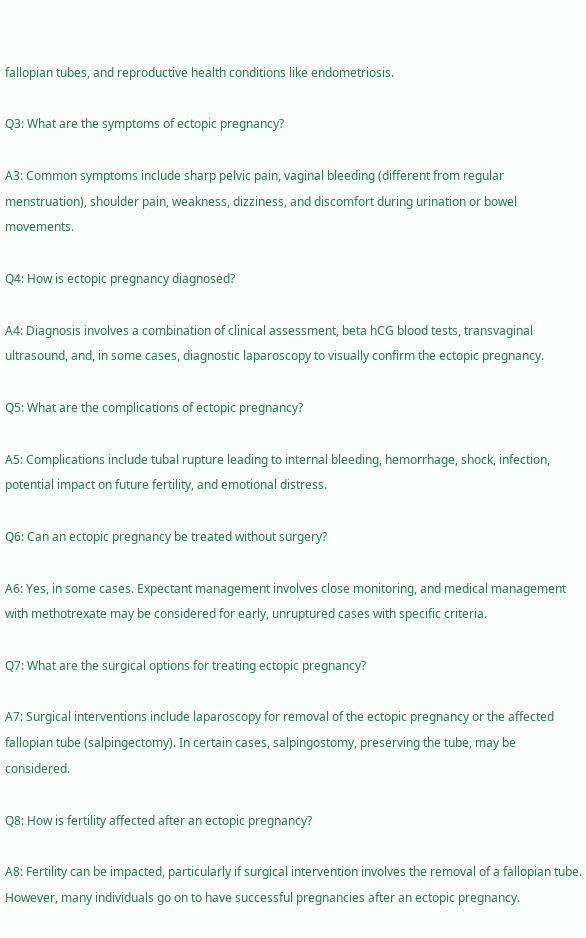fallopian tubes, and reproductive health conditions like endometriosis.

Q3: What are the symptoms of ectopic pregnancy?

A3: Common symptoms include sharp pelvic pain, vaginal bleeding (different from regular menstruation), shoulder pain, weakness, dizziness, and discomfort during urination or bowel movements.

Q4: How is ectopic pregnancy diagnosed?

A4: Diagnosis involves a combination of clinical assessment, beta hCG blood tests, transvaginal ultrasound, and, in some cases, diagnostic laparoscopy to visually confirm the ectopic pregnancy.

Q5: What are the complications of ectopic pregnancy?

A5: Complications include tubal rupture leading to internal bleeding, hemorrhage, shock, infection, potential impact on future fertility, and emotional distress.

Q6: Can an ectopic pregnancy be treated without surgery?

A6: Yes, in some cases. Expectant management involves close monitoring, and medical management with methotrexate may be considered for early, unruptured cases with specific criteria.

Q7: What are the surgical options for treating ectopic pregnancy?

A7: Surgical interventions include laparoscopy for removal of the ectopic pregnancy or the affected fallopian tube (salpingectomy). In certain cases, salpingostomy, preserving the tube, may be considered.

Q8: How is fertility affected after an ectopic pregnancy?

A8: Fertility can be impacted, particularly if surgical intervention involves the removal of a fallopian tube. However, many individuals go on to have successful pregnancies after an ectopic pregnancy.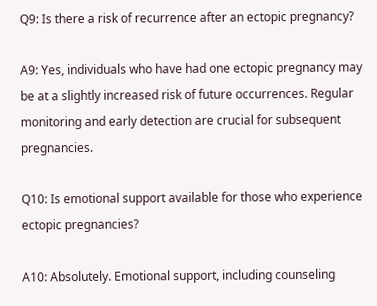Q9: Is there a risk of recurrence after an ectopic pregnancy?

A9: Yes, individuals who have had one ectopic pregnancy may be at a slightly increased risk of future occurrences. Regular monitoring and early detection are crucial for subsequent pregnancies.

Q10: Is emotional support available for those who experience ectopic pregnancies?

A10: Absolutely. Emotional support, including counseling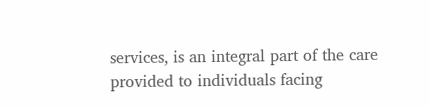services, is an integral part of the care provided to individuals facing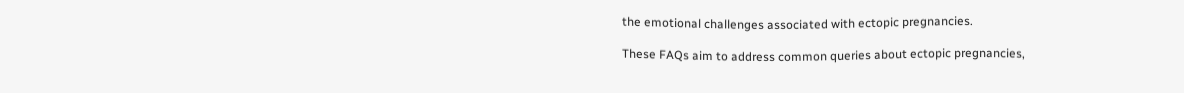the emotional challenges associated with ectopic pregnancies.

These FAQs aim to address common queries about ectopic pregnancies,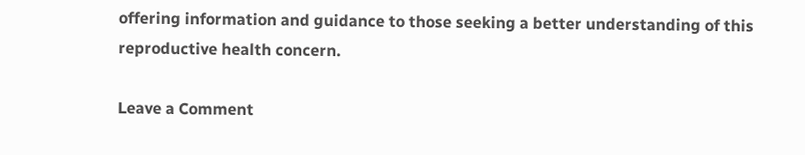offering information and guidance to those seeking a better understanding of this reproductive health concern.

Leave a Comment